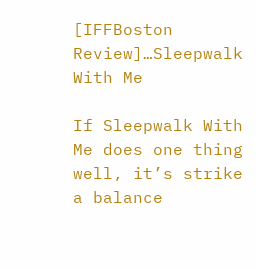[IFFBoston Review]…Sleepwalk With Me

If Sleepwalk With Me does one thing well, it’s strike a balance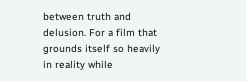between truth and delusion. For a film that grounds itself so heavily in reality while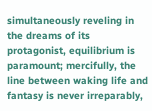simultaneously reveling in the dreams of its protagonist, equilibrium is paramount; mercifully, the line between waking life and fantasy is never irreparably,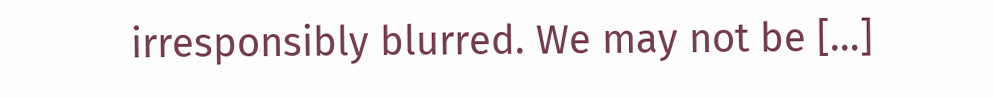irresponsibly blurred. We may not be […]